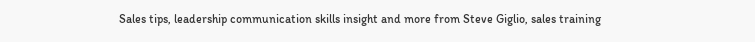Sales tips, leadership communication skills insight and more from Steve Giglio, sales training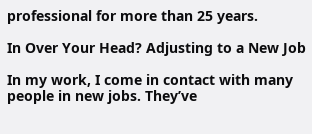professional for more than 25 years.

In Over Your Head? Adjusting to a New Job

In my work, I come in contact with many people in new jobs. They’ve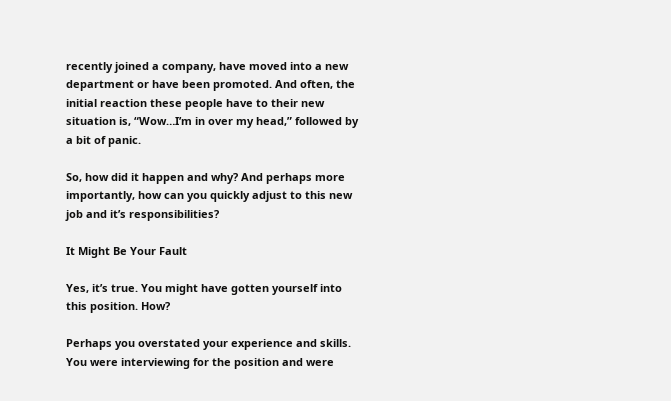recently joined a company, have moved into a new department or have been promoted. And often, the initial reaction these people have to their new situation is, “Wow…I’m in over my head,” followed by a bit of panic.

So, how did it happen and why? And perhaps more importantly, how can you quickly adjust to this new job and it’s responsibilities?

It Might Be Your Fault

Yes, it’s true. You might have gotten yourself into this position. How?

Perhaps you overstated your experience and skills. You were interviewing for the position and were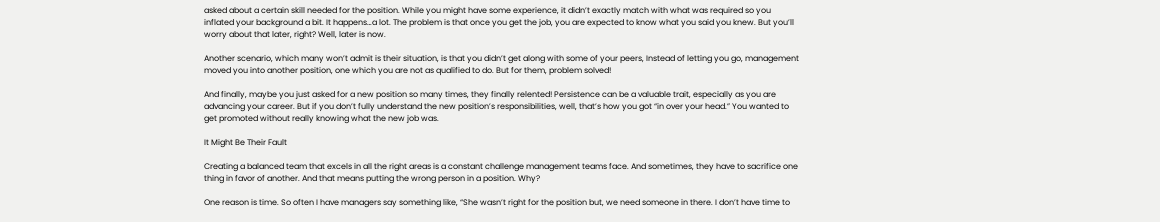asked about a certain skill needed for the position. While you might have some experience, it didn’t exactly match with what was required so you inflated your background a bit. It happens…a lot. The problem is that once you get the job, you are expected to know what you said you knew. But you’ll worry about that later, right? Well, later is now.

Another scenario, which many won’t admit is their situation, is that you didn’t get along with some of your peers, Instead of letting you go, management moved you into another position, one which you are not as qualified to do. But for them, problem solved!

And finally, maybe you just asked for a new position so many times, they finally relented! Persistence can be a valuable trait, especially as you are advancing your career. But if you don’t fully understand the new position’s responsibilities, well, that’s how you got “in over your head.” You wanted to get promoted without really knowing what the new job was.

It Might Be Their Fault

Creating a balanced team that excels in all the right areas is a constant challenge management teams face. And sometimes, they have to sacrifice one thing in favor of another. And that means putting the wrong person in a position. Why?

One reason is time. So often I have managers say something like, “She wasn’t right for the position but, we need someone in there. I don’t have time to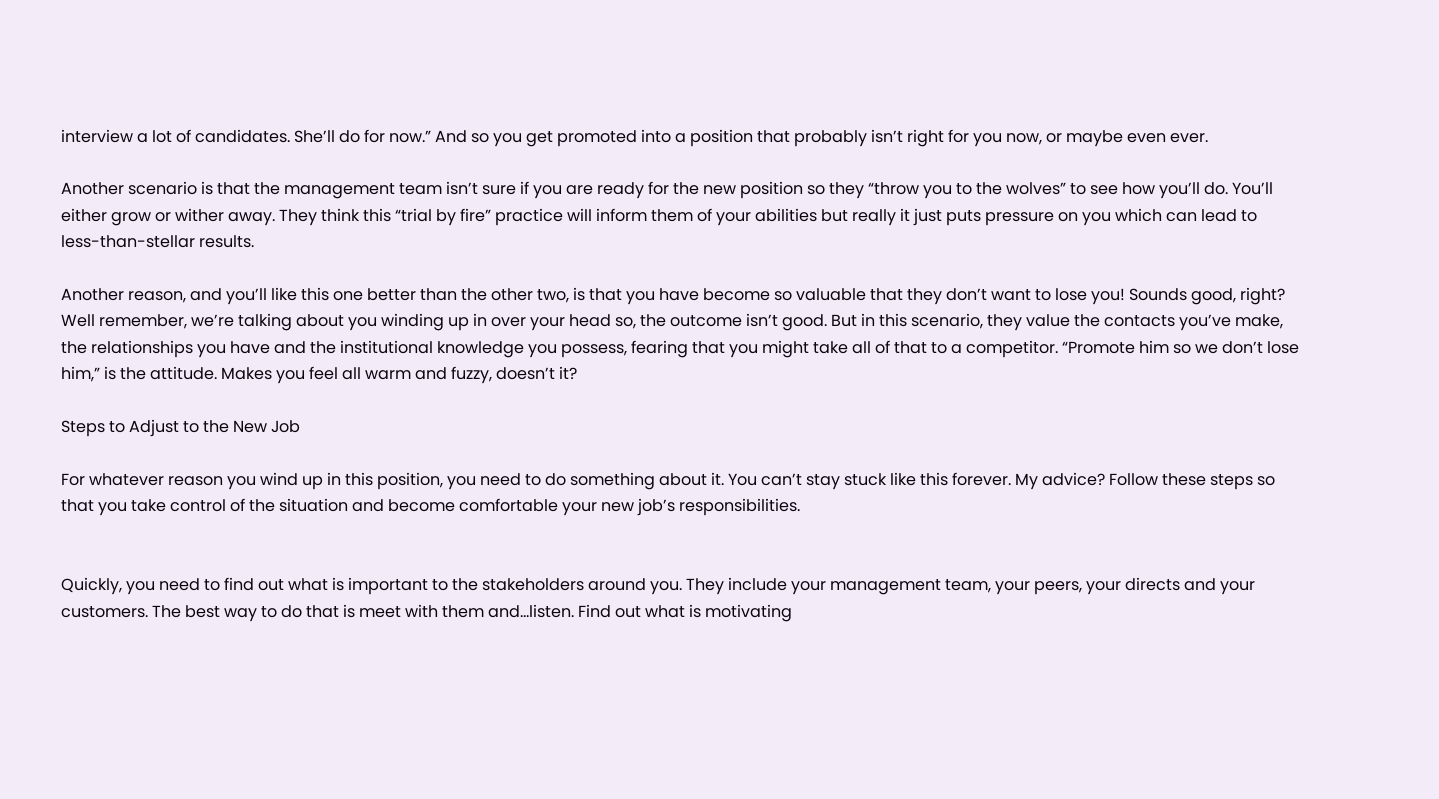interview a lot of candidates. She’ll do for now.” And so you get promoted into a position that probably isn’t right for you now, or maybe even ever.

Another scenario is that the management team isn’t sure if you are ready for the new position so they “throw you to the wolves” to see how you’ll do. You’ll either grow or wither away. They think this “trial by fire” practice will inform them of your abilities but really it just puts pressure on you which can lead to less-than-stellar results.

Another reason, and you’ll like this one better than the other two, is that you have become so valuable that they don’t want to lose you! Sounds good, right? Well remember, we’re talking about you winding up in over your head so, the outcome isn’t good. But in this scenario, they value the contacts you’ve make, the relationships you have and the institutional knowledge you possess, fearing that you might take all of that to a competitor. “Promote him so we don’t lose him,” is the attitude. Makes you feel all warm and fuzzy, doesn’t it?

Steps to Adjust to the New Job

For whatever reason you wind up in this position, you need to do something about it. You can’t stay stuck like this forever. My advice? Follow these steps so that you take control of the situation and become comfortable your new job’s responsibilities.


Quickly, you need to find out what is important to the stakeholders around you. They include your management team, your peers, your directs and your customers. The best way to do that is meet with them and…listen. Find out what is motivating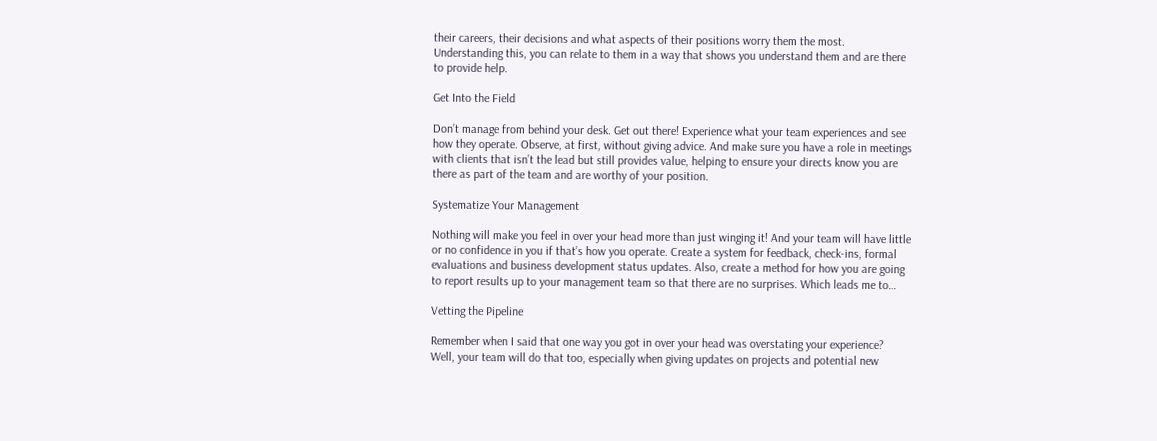their careers, their decisions and what aspects of their positions worry them the most. Understanding this, you can relate to them in a way that shows you understand them and are there to provide help.

Get Into the Field

Don’t manage from behind your desk. Get out there! Experience what your team experiences and see how they operate. Observe, at first, without giving advice. And make sure you have a role in meetings with clients that isn’t the lead but still provides value, helping to ensure your directs know you are there as part of the team and are worthy of your position.

Systematize Your Management

Nothing will make you feel in over your head more than just winging it! And your team will have little or no confidence in you if that’s how you operate. Create a system for feedback, check-ins, formal evaluations and business development status updates. Also, create a method for how you are going to report results up to your management team so that there are no surprises. Which leads me to…

Vetting the Pipeline

Remember when I said that one way you got in over your head was overstating your experience? Well, your team will do that too, especially when giving updates on projects and potential new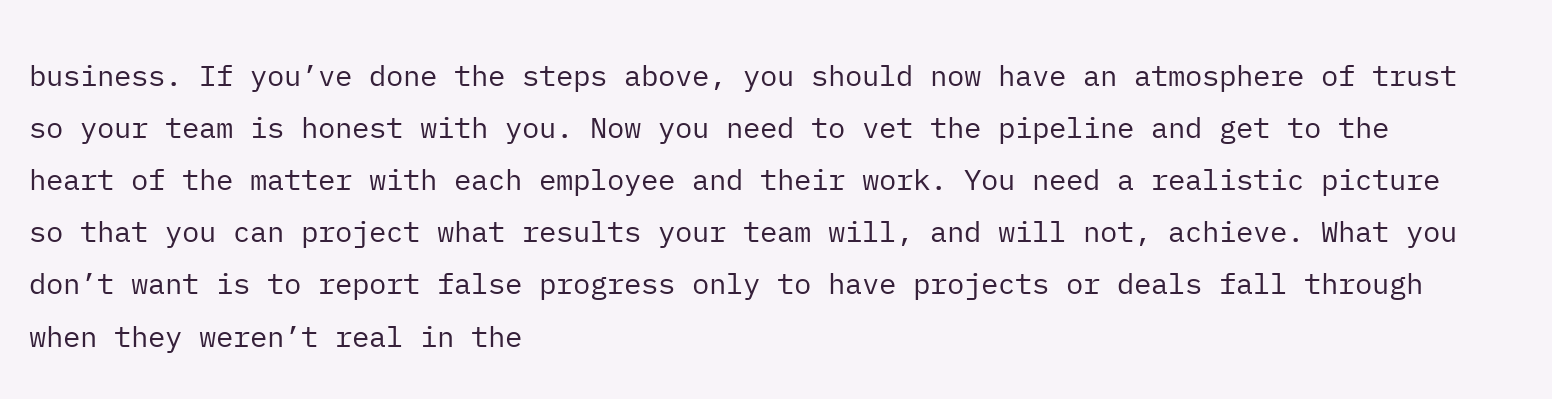business. If you’ve done the steps above, you should now have an atmosphere of trust so your team is honest with you. Now you need to vet the pipeline and get to the heart of the matter with each employee and their work. You need a realistic picture so that you can project what results your team will, and will not, achieve. What you don’t want is to report false progress only to have projects or deals fall through when they weren’t real in the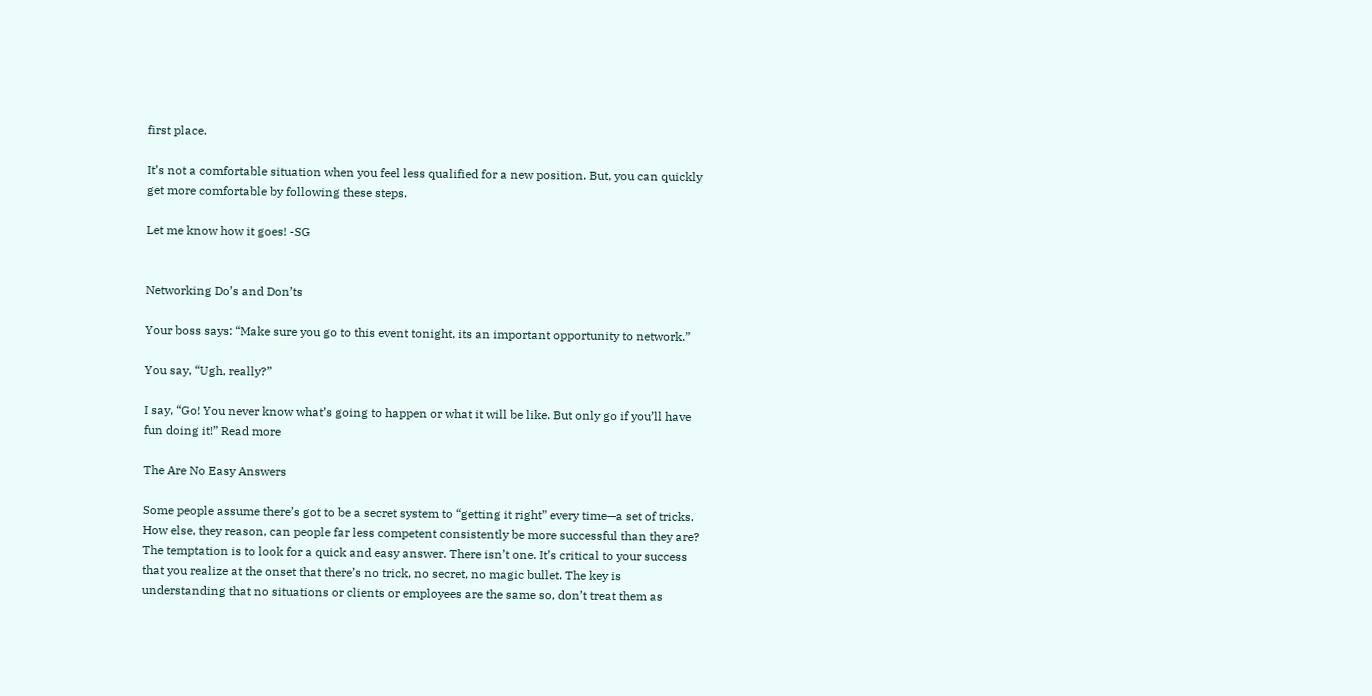first place.

It’s not a comfortable situation when you feel less qualified for a new position. But, you can quickly get more comfortable by following these steps.

Let me know how it goes! -SG


Networking Do’s and Don’ts

Your boss says: “Make sure you go to this event tonight, its an important opportunity to network.”

You say, “Ugh, really?”

I say, “Go! You never know what’s going to happen or what it will be like. But only go if you’ll have fun doing it!” Read more

The Are No Easy Answers

Some people assume there’s got to be a secret system to “getting it right” every time—a set of tricks. How else, they reason, can people far less competent consistently be more successful than they are? The temptation is to look for a quick and easy answer. There isn’t one. It’s critical to your success that you realize at the onset that there’s no trick, no secret, no magic bullet. The key is understanding that no situations or clients or employees are the same so, don’t treat them as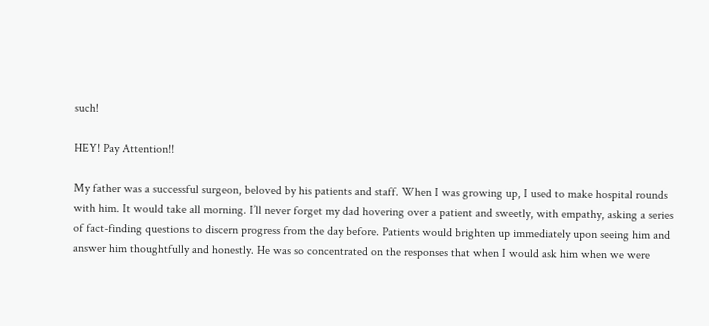such!

HEY! Pay Attention!!

My father was a successful surgeon, beloved by his patients and staff. When I was growing up, I used to make hospital rounds with him. It would take all morning. I’ll never forget my dad hovering over a patient and sweetly, with empathy, asking a series of fact-finding questions to discern progress from the day before. Patients would brighten up immediately upon seeing him and answer him thoughtfully and honestly. He was so concentrated on the responses that when I would ask him when we were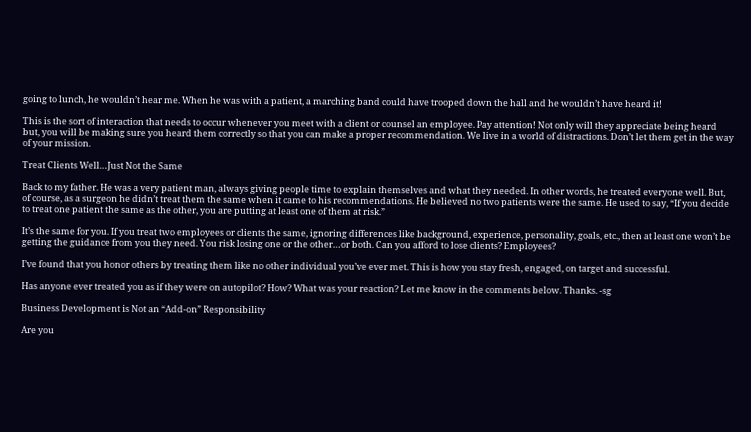going to lunch, he wouldn’t hear me. When he was with a patient, a marching band could have trooped down the hall and he wouldn’t have heard it!

This is the sort of interaction that needs to occur whenever you meet with a client or counsel an employee. Pay attention! Not only will they appreciate being heard but, you will be making sure you heard them correctly so that you can make a proper recommendation. We live in a world of distractions. Don’t let them get in the way of your mission.

Treat Clients Well…Just Not the Same

Back to my father. He was a very patient man, always giving people time to explain themselves and what they needed. In other words, he treated everyone well. But, of course, as a surgeon he didn’t treat them the same when it came to his recommendations. He believed no two patients were the same. He used to say, “If you decide to treat one patient the same as the other, you are putting at least one of them at risk.”

It’s the same for you. If you treat two employees or clients the same, ignoring differences like background, experience, personality, goals, etc., then at least one won’t be getting the guidance from you they need. You risk losing one or the other…or both. Can you afford to lose clients? Employees?

I’ve found that you honor others by treating them like no other individual you’ve ever met. This is how you stay fresh, engaged, on target and successful.

Has anyone ever treated you as if they were on autopilot? How? What was your reaction? Let me know in the comments below. Thanks. -sg

Business Development is Not an “Add-on” Responsibility

Are you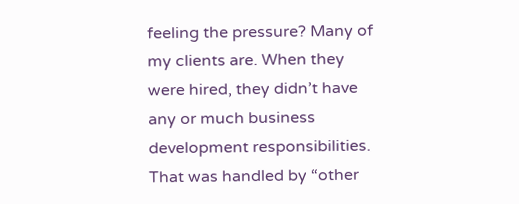feeling the pressure? Many of my clients are. When they were hired, they didn’t have any or much business development responsibilities. That was handled by “other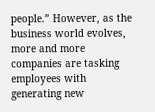people.” However, as the business world evolves, more and more companies are tasking employees with generating new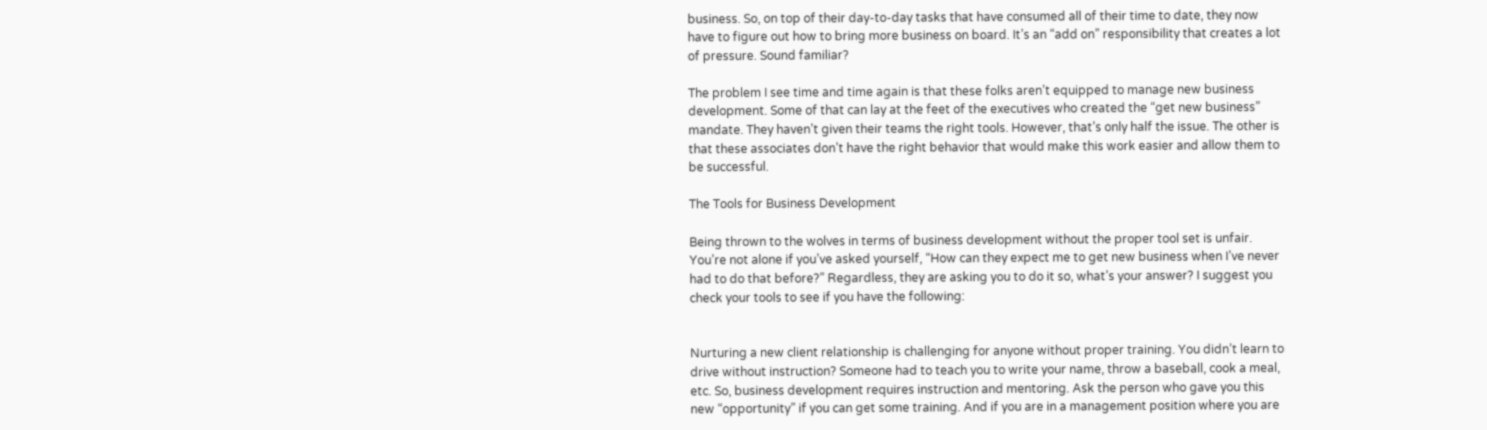business. So, on top of their day-to-day tasks that have consumed all of their time to date, they now have to figure out how to bring more business on board. It’s an “add on” responsibility that creates a lot of pressure. Sound familiar?

The problem I see time and time again is that these folks aren’t equipped to manage new business development. Some of that can lay at the feet of the executives who created the “get new business” mandate. They haven’t given their teams the right tools. However, that’s only half the issue. The other is that these associates don’t have the right behavior that would make this work easier and allow them to be successful.

The Tools for Business Development

Being thrown to the wolves in terms of business development without the proper tool set is unfair. You’re not alone if you’ve asked yourself, “How can they expect me to get new business when I’ve never had to do that before?” Regardless, they are asking you to do it so, what’s your answer? I suggest you check your tools to see if you have the following:


Nurturing a new client relationship is challenging for anyone without proper training. You didn’t learn to drive without instruction? Someone had to teach you to write your name, throw a baseball, cook a meal, etc. So, business development requires instruction and mentoring. Ask the person who gave you this new “opportunity” if you can get some training. And if you are in a management position where you are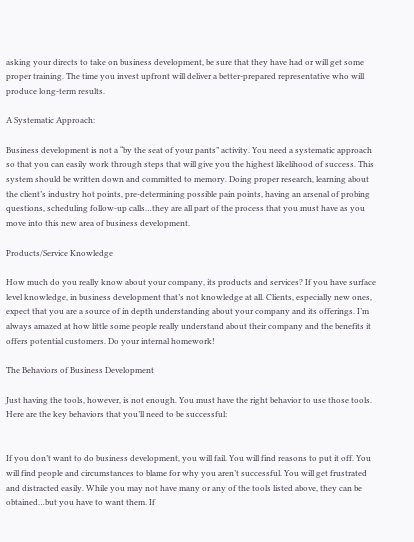asking your directs to take on business development, be sure that they have had or will get some proper training. The time you invest upfront will deliver a better-prepared representative who will produce long-term results.

A Systematic Approach:

Business development is not a “by the seat of your pants” activity. You need a systematic approach so that you can easily work through steps that will give you the highest likelihood of success. This system should be written down and committed to memory. Doing proper research, learning about the client’s industry hot points, pre-determining possible pain points, having an arsenal of probing questions, scheduling follow-up calls…they are all part of the process that you must have as you move into this new area of business development.

Products/Service Knowledge

How much do you really know about your company, its products and services? If you have surface level knowledge, in business development that’s not knowledge at all. Clients, especially new ones, expect that you are a source of in depth understanding about your company and its offerings. I’m always amazed at how little some people really understand about their company and the benefits it offers potential customers. Do your internal homework!

The Behaviors of Business Development

Just having the tools, however, is not enough. You must have the right behavior to use those tools. Here are the key behaviors that you’ll need to be successful:


If you don’t want to do business development, you will fail. You will find reasons to put it off. You will find people and circumstances to blame for why you aren’t successful. You will get frustrated and distracted easily. While you may not have many or any of the tools listed above, they can be obtained…but you have to want them. If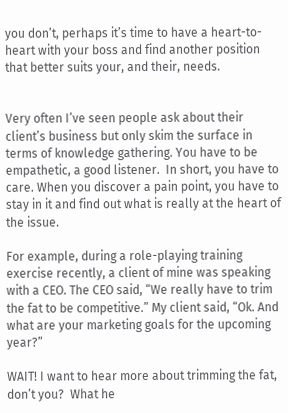you don’t, perhaps it’s time to have a heart-to-heart with your boss and find another position that better suits your, and their, needs.


Very often I’ve seen people ask about their client’s business but only skim the surface in terms of knowledge gathering. You have to be empathetic, a good listener.  In short, you have to care. When you discover a pain point, you have to stay in it and find out what is really at the heart of the issue.

For example, during a role-playing training exercise recently, a client of mine was speaking with a CEO. The CEO said, “We really have to trim the fat to be competitive.” My client said, “Ok. And what are your marketing goals for the upcoming year?”

WAIT! I want to hear more about trimming the fat, don’t you?  What he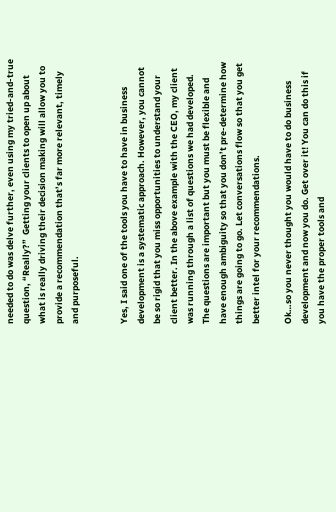needed to do was delve further, even using my tried-and-true question, “Really?”  Getting your clients to open up about what is really driving their decision making will allow you to provide a recommendation that’s far more relevant, timely and purposeful.


Yes, I said one of the tools you have to have in business development is a systematic approach. However, you cannot be so rigid that you miss opportunities to understand your client better. In the above example with the CEO, my client was running through a list of questions we had developed. The questions are important but you must be flexible and have enough ambiguity so that you don’t pre-determine how things are going to go. Let conversations flow so that you get better intel for your recommendations.

Ok…so you never thought you would have to do business development and now you do. Get over it! You can do this if you have the proper tools and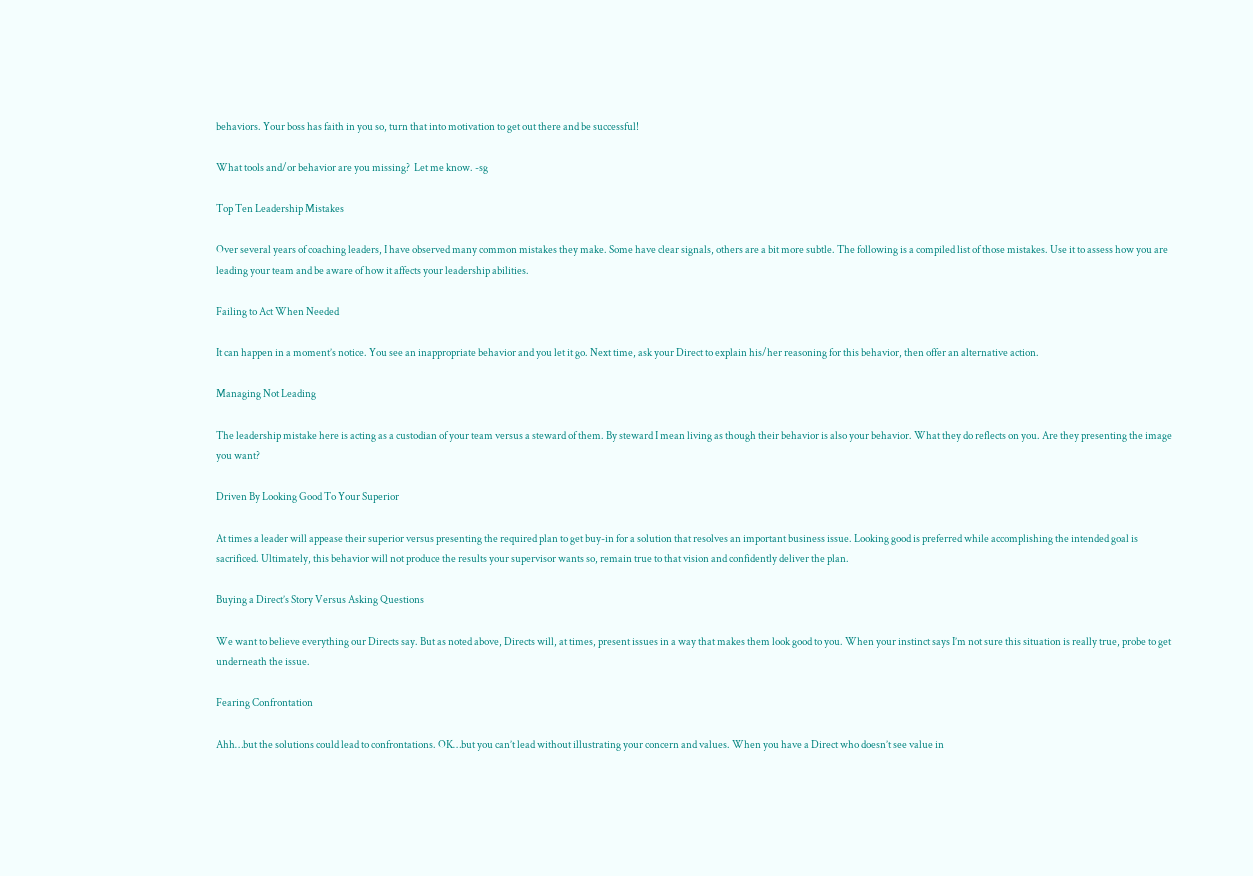behaviors. Your boss has faith in you so, turn that into motivation to get out there and be successful!

What tools and/or behavior are you missing?  Let me know. -sg

Top Ten Leadership Mistakes

Over several years of coaching leaders, I have observed many common mistakes they make. Some have clear signals, others are a bit more subtle. The following is a compiled list of those mistakes. Use it to assess how you are leading your team and be aware of how it affects your leadership abilities.

Failing to Act When Needed

It can happen in a moment’s notice. You see an inappropriate behavior and you let it go. Next time, ask your Direct to explain his/her reasoning for this behavior, then offer an alternative action.

Managing Not Leading

The leadership mistake here is acting as a custodian of your team versus a steward of them. By steward I mean living as though their behavior is also your behavior. What they do reflects on you. Are they presenting the image you want?

Driven By Looking Good To Your Superior

At times a leader will appease their superior versus presenting the required plan to get buy-in for a solution that resolves an important business issue. Looking good is preferred while accomplishing the intended goal is sacrificed. Ultimately, this behavior will not produce the results your supervisor wants so, remain true to that vision and confidently deliver the plan.

Buying a Direct’s Story Versus Asking Questions

We want to believe everything our Directs say. But as noted above, Directs will, at times, present issues in a way that makes them look good to you. When your instinct says I’m not sure this situation is really true, probe to get underneath the issue.

Fearing Confrontation

Ahh…but the solutions could lead to confrontations. OK…but you can’t lead without illustrating your concern and values. When you have a Direct who doesn’t see value in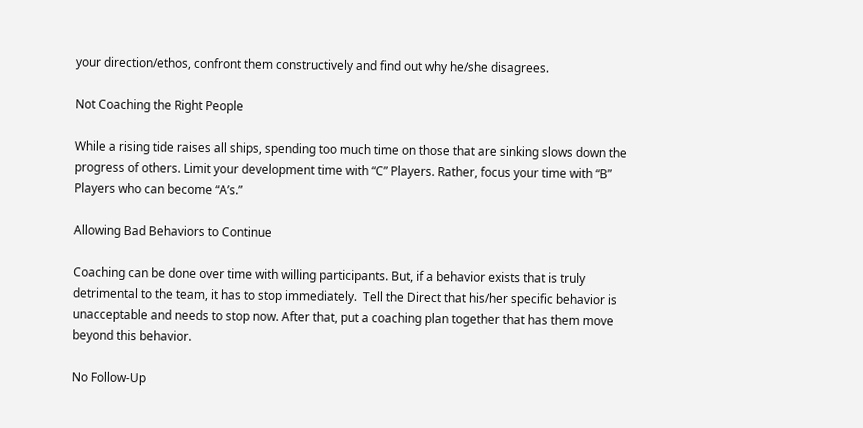your direction/ethos, confront them constructively and find out why he/she disagrees.

Not Coaching the Right People

While a rising tide raises all ships, spending too much time on those that are sinking slows down the progress of others. Limit your development time with “C” Players. Rather, focus your time with “B” Players who can become “A’s.”

Allowing Bad Behaviors to Continue

Coaching can be done over time with willing participants. But, if a behavior exists that is truly detrimental to the team, it has to stop immediately.  Tell the Direct that his/her specific behavior is unacceptable and needs to stop now. After that, put a coaching plan together that has them move beyond this behavior.

No Follow-Up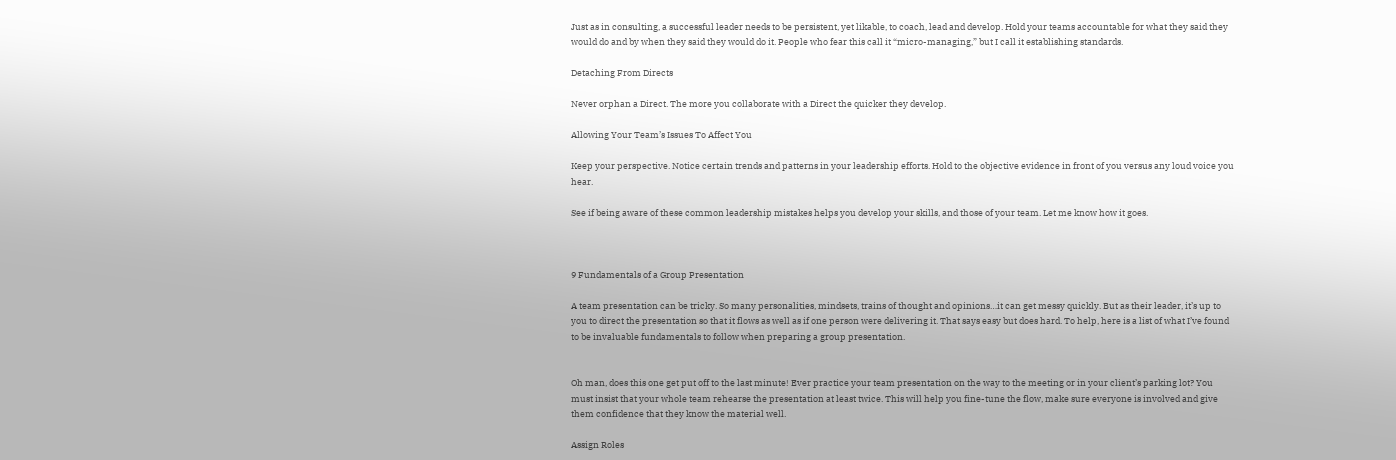Just as in consulting, a successful leader needs to be persistent, yet likable, to coach, lead and develop. Hold your teams accountable for what they said they would do and by when they said they would do it. People who fear this call it “micro-managing,” but I call it establishing standards.

Detaching From Directs

Never orphan a Direct. The more you collaborate with a Direct the quicker they develop.

Allowing Your Team’s Issues To Affect You

Keep your perspective. Notice certain trends and patterns in your leadership efforts. Hold to the objective evidence in front of you versus any loud voice you hear.

See if being aware of these common leadership mistakes helps you develop your skills, and those of your team. Let me know how it goes.



9 Fundamentals of a Group Presentation

A team presentation can be tricky. So many personalities, mindsets, trains of thought and opinions…it can get messy quickly. But as their leader, it’s up to you to direct the presentation so that it flows as well as if one person were delivering it. That says easy but does hard. To help, here is a list of what I’ve found to be invaluable fundamentals to follow when preparing a group presentation.


Oh man, does this one get put off to the last minute! Ever practice your team presentation on the way to the meeting or in your client’s parking lot? You must insist that your whole team rehearse the presentation at least twice. This will help you fine-tune the flow, make sure everyone is involved and give them confidence that they know the material well.

Assign Roles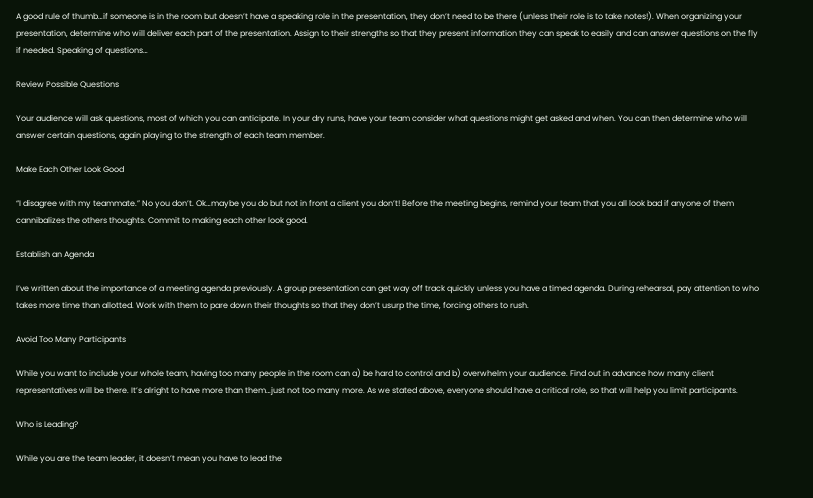A good rule of thumb…if someone is in the room but doesn’t have a speaking role in the presentation, they don’t need to be there (unless their role is to take notes!). When organizing your presentation, determine who will deliver each part of the presentation. Assign to their strengths so that they present information they can speak to easily and can answer questions on the fly if needed. Speaking of questions…

Review Possible Questions

Your audience will ask questions, most of which you can anticipate. In your dry runs, have your team consider what questions might get asked and when. You can then determine who will answer certain questions, again playing to the strength of each team member.

Make Each Other Look Good

“I disagree with my teammate.” No you don’t. Ok…maybe you do but not in front a client you don’t! Before the meeting begins, remind your team that you all look bad if anyone of them cannibalizes the others thoughts. Commit to making each other look good.

Establish an Agenda

I’ve written about the importance of a meeting agenda previously. A group presentation can get way off track quickly unless you have a timed agenda. During rehearsal, pay attention to who takes more time than allotted. Work with them to pare down their thoughts so that they don’t usurp the time, forcing others to rush.

Avoid Too Many Participants

While you want to include your whole team, having too many people in the room can a) be hard to control and b) overwhelm your audience. Find out in advance how many client representatives will be there. It’s alright to have more than them…just not too many more. As we stated above, everyone should have a critical role, so that will help you limit participants.

Who is Leading?

While you are the team leader, it doesn’t mean you have to lead the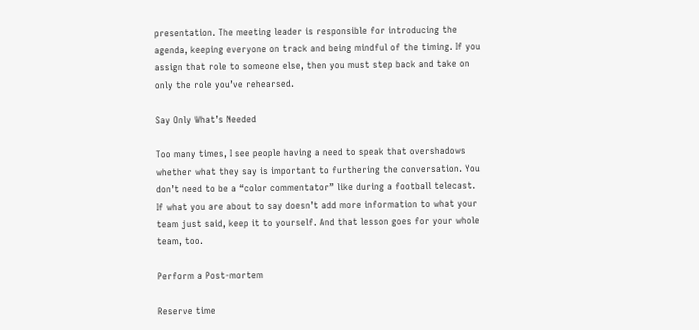presentation. The meeting leader is responsible for introducing the agenda, keeping everyone on track and being mindful of the timing. If you assign that role to someone else, then you must step back and take on only the role you’ve rehearsed.

Say Only What’s Needed

Too many times, I see people having a need to speak that overshadows whether what they say is important to furthering the conversation. You don’t need to be a “color commentator” like during a football telecast. If what you are about to say doesn’t add more information to what your team just said, keep it to yourself. And that lesson goes for your whole team, too.

Perform a Post-mortem

Reserve time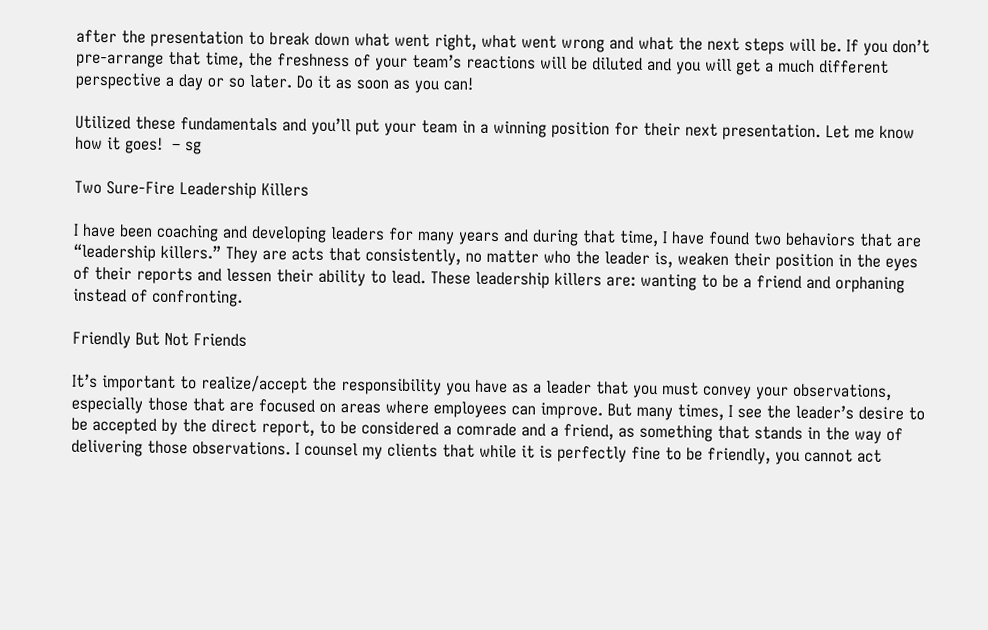after the presentation to break down what went right, what went wrong and what the next steps will be. If you don’t pre-arrange that time, the freshness of your team’s reactions will be diluted and you will get a much different perspective a day or so later. Do it as soon as you can!

Utilized these fundamentals and you’ll put your team in a winning position for their next presentation. Let me know how it goes!  – sg

Two Sure-Fire Leadership Killers

I have been coaching and developing leaders for many years and during that time, I have found two behaviors that are “leadership killers.” They are acts that consistently, no matter who the leader is, weaken their position in the eyes of their reports and lessen their ability to lead. These leadership killers are: wanting to be a friend and orphaning instead of confronting.

Friendly But Not Friends

It’s important to realize/accept the responsibility you have as a leader that you must convey your observations, especially those that are focused on areas where employees can improve. But many times, I see the leader’s desire to be accepted by the direct report, to be considered a comrade and a friend, as something that stands in the way of delivering those observations. I counsel my clients that while it is perfectly fine to be friendly, you cannot act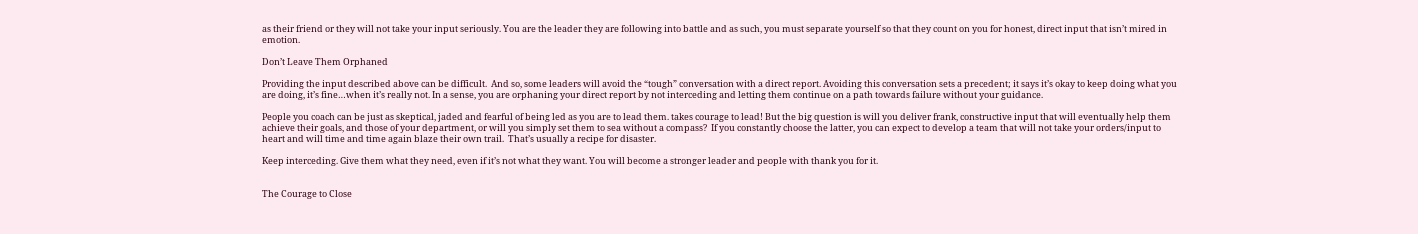as their friend or they will not take your input seriously. You are the leader they are following into battle and as such, you must separate yourself so that they count on you for honest, direct input that isn’t mired in emotion.

Don’t Leave Them Orphaned

Providing the input described above can be difficult.  And so, some leaders will avoid the “tough” conversation with a direct report. Avoiding this conversation sets a precedent; it says it’s okay to keep doing what you are doing, it’s fine…when it’s really not. In a sense, you are orphaning your direct report by not interceding and letting them continue on a path towards failure without your guidance.

People you coach can be just as skeptical, jaded and fearful of being led as you are to lead them. takes courage to lead! But the big question is will you deliver frank, constructive input that will eventually help them achieve their goals, and those of your department, or will you simply set them to sea without a compass?  If you constantly choose the latter, you can expect to develop a team that will not take your orders/input to heart and will time and time again blaze their own trail.  That’s usually a recipe for disaster.

Keep interceding. Give them what they need, even if it’s not what they want. You will become a stronger leader and people with thank you for it.


The Courage to Close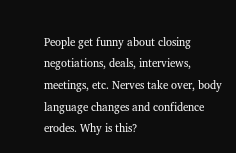People get funny about closing negotiations, deals, interviews, meetings, etc. Nerves take over, body language changes and confidence erodes. Why is this?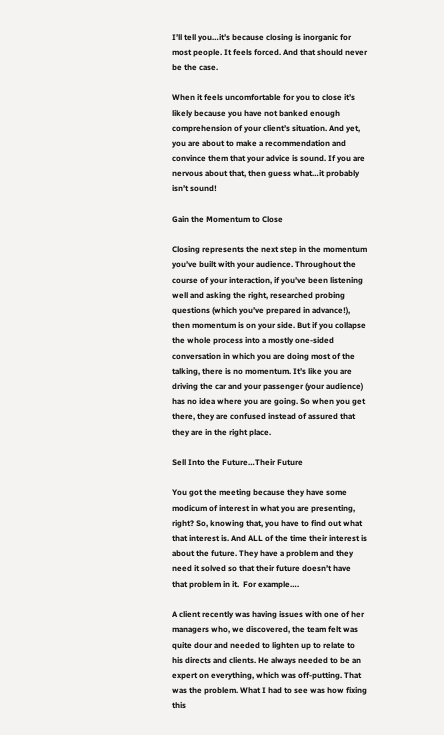I’ll tell you…it’s because closing is inorganic for most people. It feels forced. And that should never be the case.

When it feels uncomfortable for you to close it’s likely because you have not banked enough comprehension of your client’s situation. And yet, you are about to make a recommendation and convince them that your advice is sound. If you are nervous about that, then guess what…it probably isn’t sound!

Gain the Momentum to Close

Closing represents the next step in the momentum you’ve built with your audience. Throughout the course of your interaction, if you’ve been listening well and asking the right, researched probing questions (which you’ve prepared in advance!), then momentum is on your side. But if you collapse the whole process into a mostly one-sided conversation in which you are doing most of the talking, there is no momentum. It’s like you are driving the car and your passenger (your audience) has no idea where you are going. So when you get there, they are confused instead of assured that they are in the right place.

Sell Into the Future…Their Future

You got the meeting because they have some modicum of interest in what you are presenting, right? So, knowing that, you have to find out what that interest is. And ALL of the time their interest is about the future. They have a problem and they need it solved so that their future doesn’t have that problem in it.  For example….

A client recently was having issues with one of her managers who, we discovered, the team felt was quite dour and needed to lighten up to relate to his directs and clients. He always needed to be an expert on everything, which was off-putting. That was the problem. What I had to see was how fixing this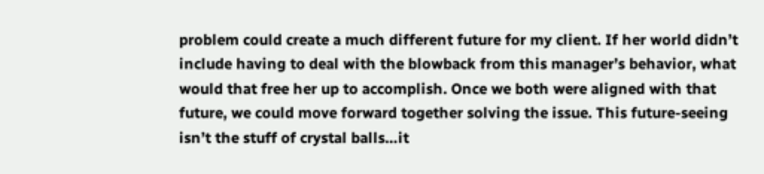problem could create a much different future for my client. If her world didn’t include having to deal with the blowback from this manager’s behavior, what would that free her up to accomplish. Once we both were aligned with that future, we could move forward together solving the issue. This future-seeing isn’t the stuff of crystal balls…it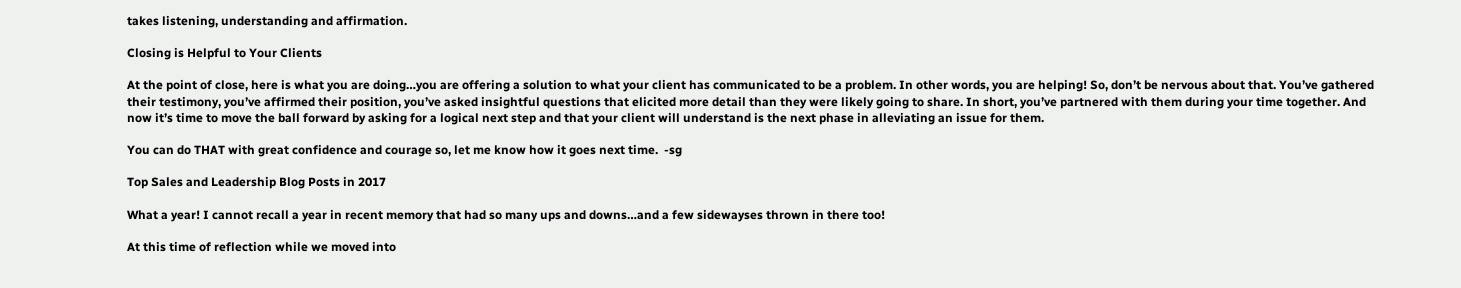takes listening, understanding and affirmation.

Closing is Helpful to Your Clients

At the point of close, here is what you are doing…you are offering a solution to what your client has communicated to be a problem. In other words, you are helping! So, don’t be nervous about that. You’ve gathered their testimony, you’ve affirmed their position, you’ve asked insightful questions that elicited more detail than they were likely going to share. In short, you’ve partnered with them during your time together. And now it’s time to move the ball forward by asking for a logical next step and that your client will understand is the next phase in alleviating an issue for them.

You can do THAT with great confidence and courage so, let me know how it goes next time.  -sg

Top Sales and Leadership Blog Posts in 2017

What a year! I cannot recall a year in recent memory that had so many ups and downs…and a few sidewayses thrown in there too!

At this time of reflection while we moved into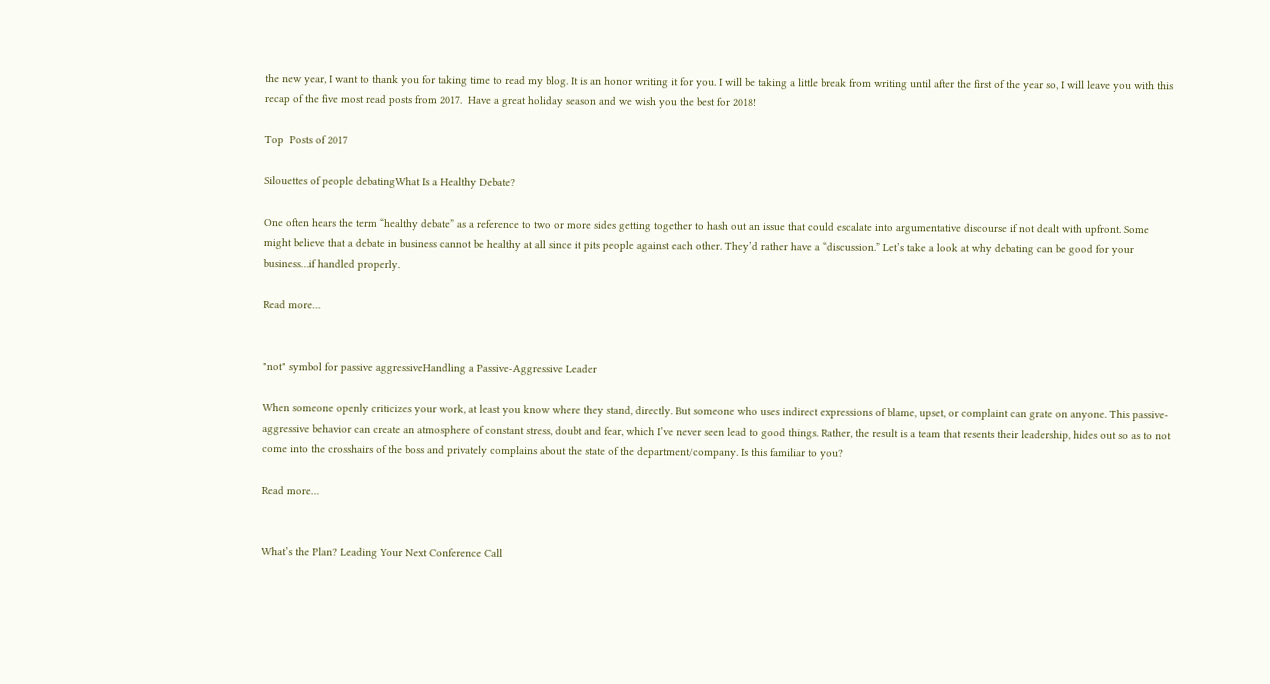the new year, I want to thank you for taking time to read my blog. It is an honor writing it for you. I will be taking a little break from writing until after the first of the year so, I will leave you with this recap of the five most read posts from 2017.  Have a great holiday season and we wish you the best for 2018!

Top  Posts of 2017

Silouettes of people debatingWhat Is a Healthy Debate?

One often hears the term “healthy debate” as a reference to two or more sides getting together to hash out an issue that could escalate into argumentative discourse if not dealt with upfront. Some might believe that a debate in business cannot be healthy at all since it pits people against each other. They’d rather have a “discussion.” Let’s take a look at why debating can be good for your business…if handled properly.

Read more…


"not" symbol for passive aggressiveHandling a Passive-Aggressive Leader

When someone openly criticizes your work, at least you know where they stand, directly. But someone who uses indirect expressions of blame, upset, or complaint can grate on anyone. This passive-aggressive behavior can create an atmosphere of constant stress, doubt and fear, which I’ve never seen lead to good things. Rather, the result is a team that resents their leadership, hides out so as to not come into the crosshairs of the boss and privately complains about the state of the department/company. Is this familiar to you?

Read more…


What’s the Plan? Leading Your Next Conference Call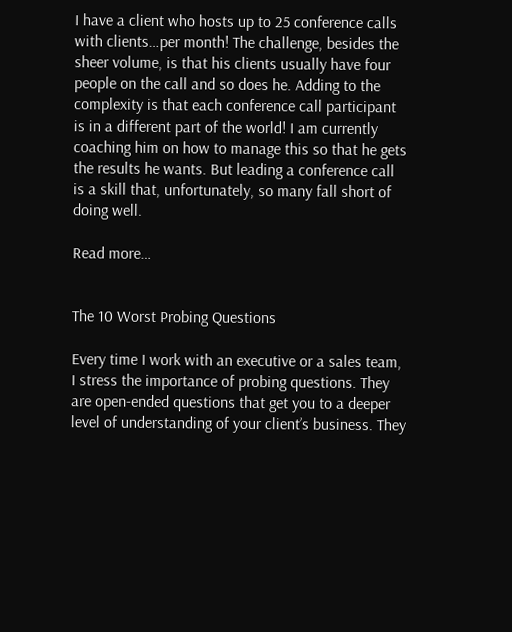I have a client who hosts up to 25 conference calls with clients…per month! The challenge, besides the sheer volume, is that his clients usually have four people on the call and so does he. Adding to the complexity is that each conference call participant is in a different part of the world! I am currently coaching him on how to manage this so that he gets the results he wants. But leading a conference call is a skill that, unfortunately, so many fall short of doing well.

Read more…


The 10 Worst Probing Questions

Every time I work with an executive or a sales team, I stress the importance of probing questions. They are open-ended questions that get you to a deeper level of understanding of your client’s business. They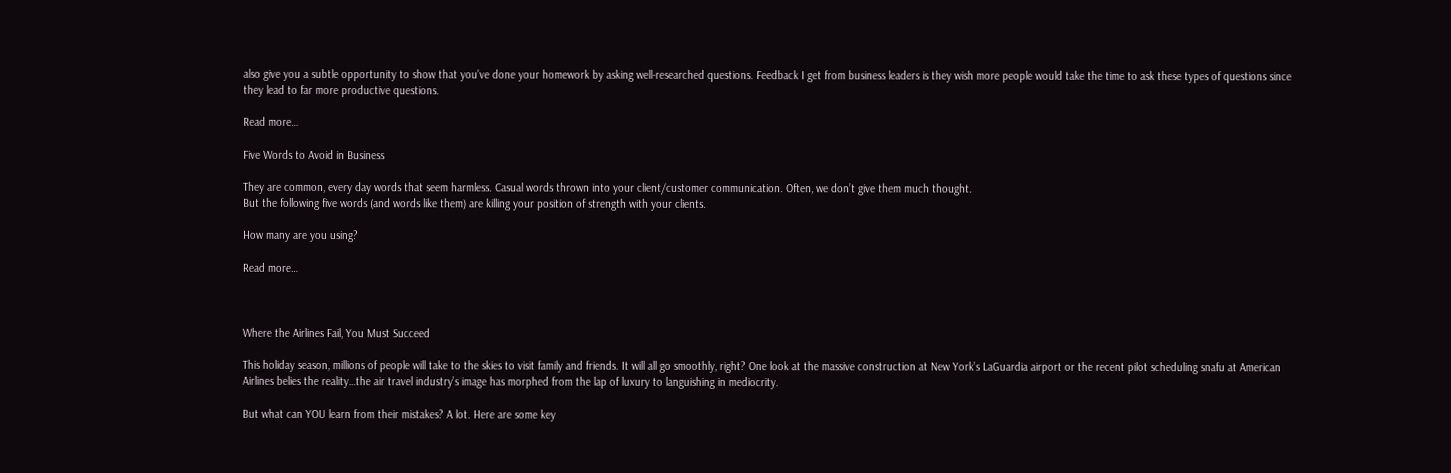also give you a subtle opportunity to show that you’ve done your homework by asking well-researched questions. Feedback I get from business leaders is they wish more people would take the time to ask these types of questions since they lead to far more productive questions.

Read more…

Five Words to Avoid in Business

They are common, every day words that seem harmless. Casual words thrown into your client/customer communication. Often, we don’t give them much thought.
But the following five words (and words like them) are killing your position of strength with your clients.

How many are you using?

Read more…



Where the Airlines Fail, You Must Succeed

This holiday season, millions of people will take to the skies to visit family and friends. It will all go smoothly, right? One look at the massive construction at New York’s LaGuardia airport or the recent pilot scheduling snafu at American Airlines belies the reality…the air travel industry’s image has morphed from the lap of luxury to languishing in mediocrity.

But what can YOU learn from their mistakes? A lot. Here are some key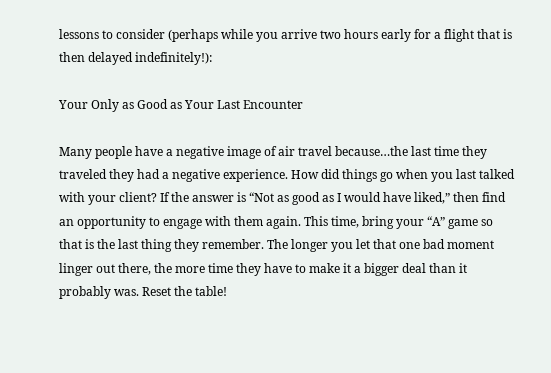lessons to consider (perhaps while you arrive two hours early for a flight that is then delayed indefinitely!):

Your Only as Good as Your Last Encounter

Many people have a negative image of air travel because…the last time they traveled they had a negative experience. How did things go when you last talked with your client? If the answer is “Not as good as I would have liked,” then find an opportunity to engage with them again. This time, bring your “A” game so that is the last thing they remember. The longer you let that one bad moment linger out there, the more time they have to make it a bigger deal than it probably was. Reset the table!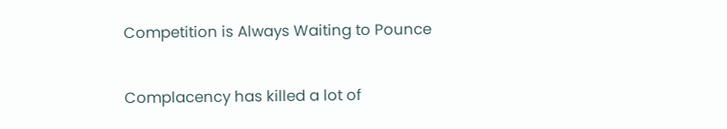Competition is Always Waiting to Pounce

Complacency has killed a lot of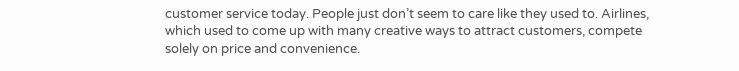customer service today. People just don’t seem to care like they used to. Airlines, which used to come up with many creative ways to attract customers, compete solely on price and convenience.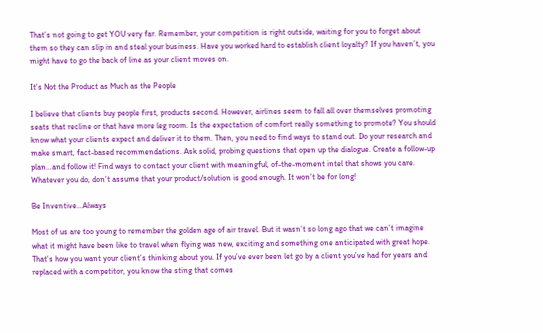That’s not going to get YOU very far. Remember, your competition is right outside, waiting for you to forget about them so they can slip in and steal your business. Have you worked hard to establish client loyalty? If you haven’t, you might have to go the back of line as your client moves on.

It’s Not the Product as Much as the People

I believe that clients buy people first, products second. However, airlines seem to fall all over themselves promoting seats that recline or that have more leg room. Is the expectation of comfort really something to promote? You should know what your clients expect and deliver it to them. Then, you need to find ways to stand out. Do your research and make smart, fact-based recommendations. Ask solid, probing questions that open up the dialogue. Create a follow-up plan…and follow it! Find ways to contact your client with meaningful, of-the-moment intel that shows you care. Whatever you do, don’t assume that your product/solution is good enough. It won’t be for long!

Be Inventive…Always

Most of us are too young to remember the golden age of air travel. But it wasn’t so long ago that we can’t imagine what it might have been like to travel when flying was new, exciting and something one anticipated with great hope. That’s how you want your client’s thinking about you. If you’ve ever been let go by a client you’ve had for years and replaced with a competitor, you know the sting that comes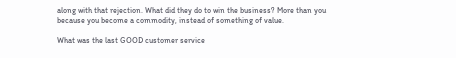along with that rejection. What did they do to win the business? More than you because you become a commodity, instead of something of value.

What was the last GOOD customer service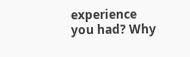experience you had? Why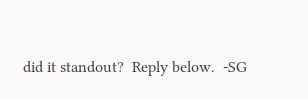did it standout?  Reply below.  -SG